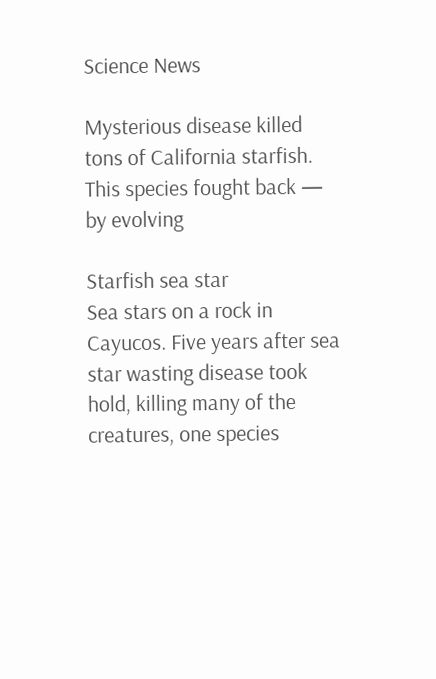Science News

Mysterious disease killed tons of California starfish. This species fought back — by evolving

Starfish sea star
Sea stars on a rock in Cayucos. Five years after sea star wasting disease took hold, killing many of the creatures, one species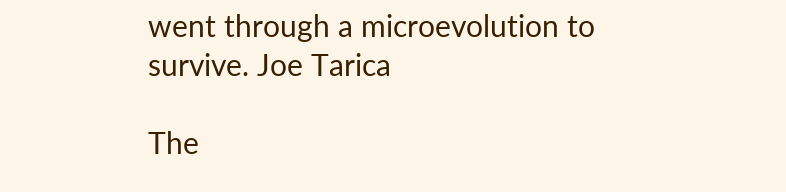went through a microevolution to survive. Joe Tarica

The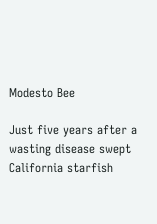Modesto Bee

Just five years after a wasting disease swept California starfish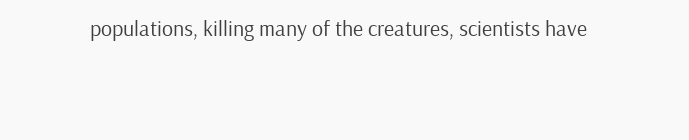populations, killing many of the creatures, scientists have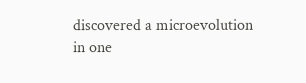discovered a microevolution in one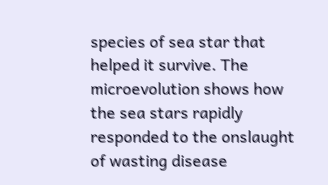species of sea star that helped it survive. The microevolution shows how the sea stars rapidly responded to the onslaught of wasting disease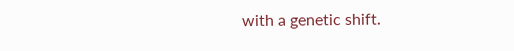with a genetic shift.